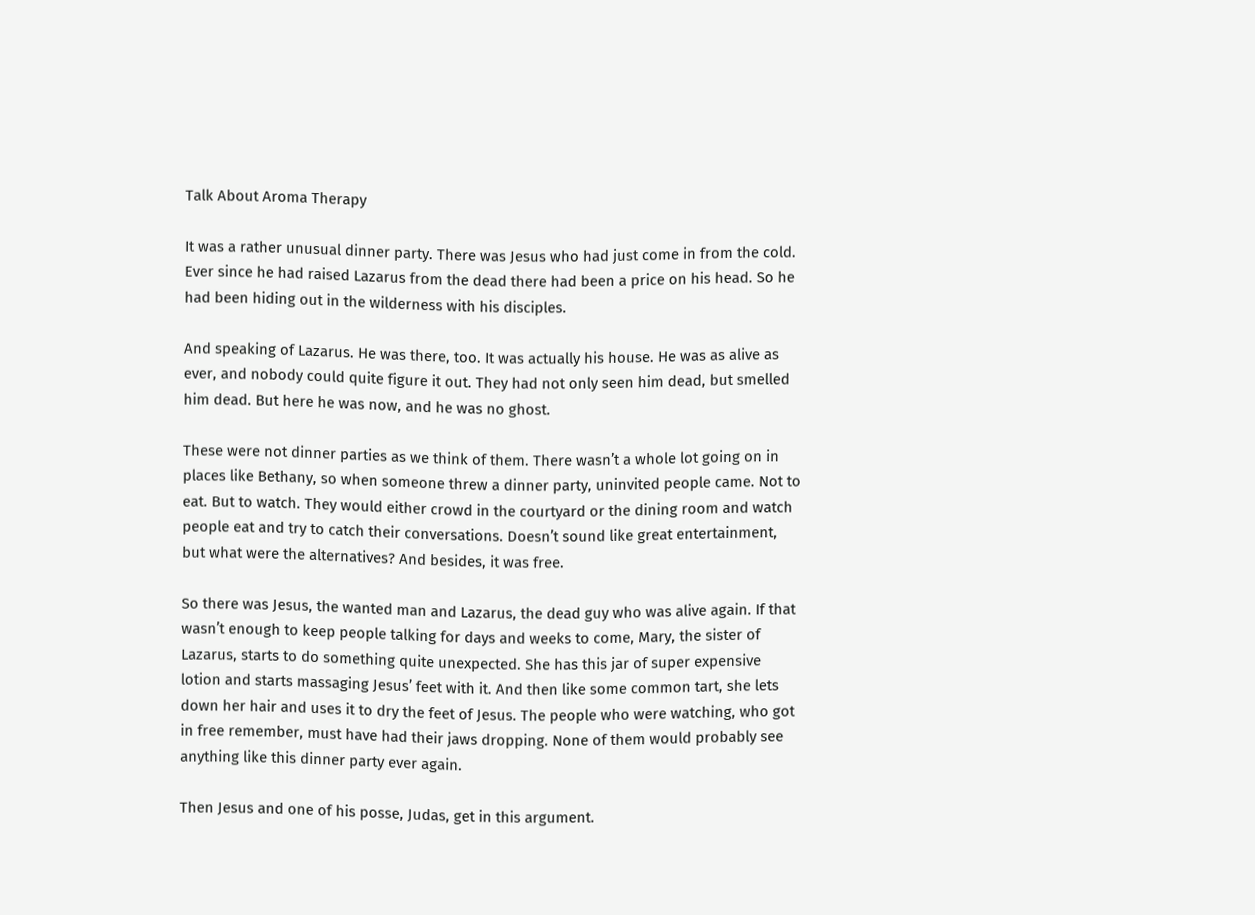Talk About Aroma Therapy

It was a rather unusual dinner party. There was Jesus who had just come in from the cold. Ever since he had raised Lazarus from the dead there had been a price on his head. So he had been hiding out in the wilderness with his disciples.

And speaking of Lazarus. He was there, too. It was actually his house. He was as alive as ever, and nobody could quite figure it out. They had not only seen him dead, but smelled him dead. But here he was now, and he was no ghost.

These were not dinner parties as we think of them. There wasn’t a whole lot going on in places like Bethany, so when someone threw a dinner party, uninvited people came. Not to eat. But to watch. They would either crowd in the courtyard or the dining room and watch people eat and try to catch their conversations. Doesn’t sound like great entertainment, but what were the alternatives? And besides, it was free.

So there was Jesus, the wanted man and Lazarus, the dead guy who was alive again. If that wasn’t enough to keep people talking for days and weeks to come, Mary, the sister of Lazarus, starts to do something quite unexpected. She has this jar of super expensive lotion and starts massaging Jesus’ feet with it. And then like some common tart, she lets down her hair and uses it to dry the feet of Jesus. The people who were watching, who got in free remember, must have had their jaws dropping. None of them would probably see anything like this dinner party ever again.

Then Jesus and one of his posse, Judas, get in this argument.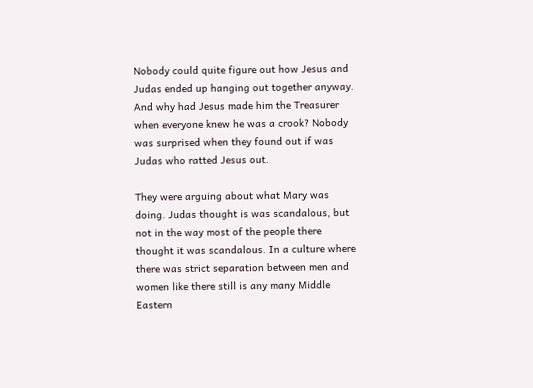Nobody could quite figure out how Jesus and Judas ended up hanging out together anyway. And why had Jesus made him the Treasurer when everyone knew he was a crook? Nobody was surprised when they found out if was Judas who ratted Jesus out.

They were arguing about what Mary was doing. Judas thought is was scandalous, but not in the way most of the people there thought it was scandalous. In a culture where there was strict separation between men and women like there still is any many Middle Eastern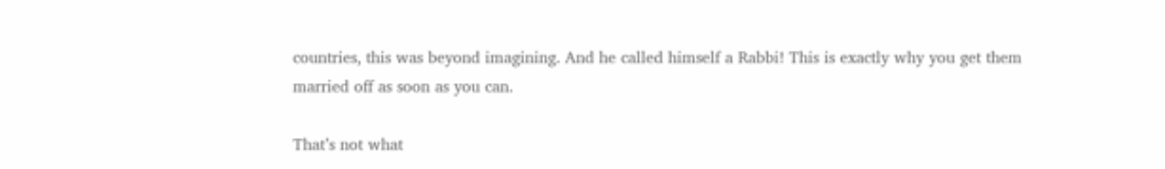countries, this was beyond imagining. And he called himself a Rabbi! This is exactly why you get them married off as soon as you can.

That’s not what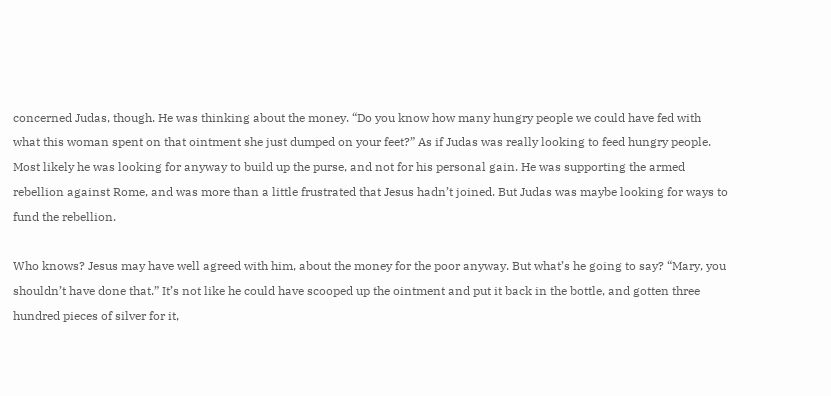concerned Judas, though. He was thinking about the money. “Do you know how many hungry people we could have fed with what this woman spent on that ointment she just dumped on your feet?” As if Judas was really looking to feed hungry people. Most likely he was looking for anyway to build up the purse, and not for his personal gain. He was supporting the armed rebellion against Rome, and was more than a little frustrated that Jesus hadn’t joined. But Judas was maybe looking for ways to fund the rebellion.

Who knows? Jesus may have well agreed with him, about the money for the poor anyway. But what’s he going to say? “Mary, you shouldn’t have done that.” It’s not like he could have scooped up the ointment and put it back in the bottle, and gotten three hundred pieces of silver for it,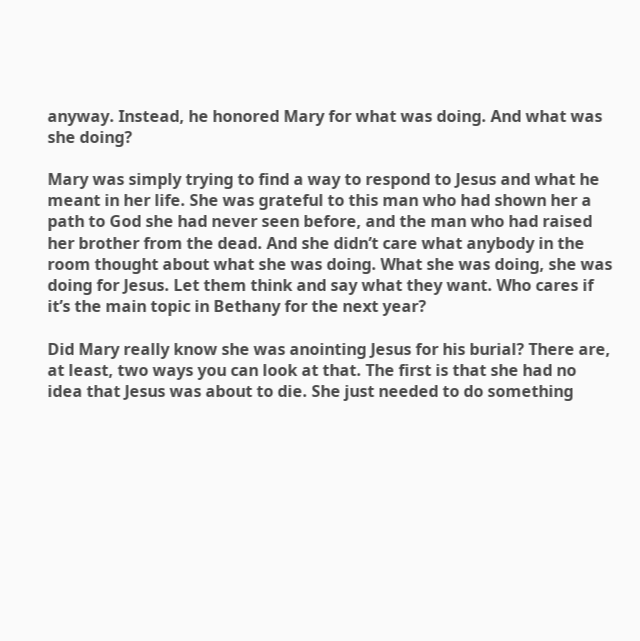anyway. Instead, he honored Mary for what was doing. And what was she doing?

Mary was simply trying to find a way to respond to Jesus and what he meant in her life. She was grateful to this man who had shown her a path to God she had never seen before, and the man who had raised her brother from the dead. And she didn’t care what anybody in the room thought about what she was doing. What she was doing, she was doing for Jesus. Let them think and say what they want. Who cares if it’s the main topic in Bethany for the next year?

Did Mary really know she was anointing Jesus for his burial? There are, at least, two ways you can look at that. The first is that she had no idea that Jesus was about to die. She just needed to do something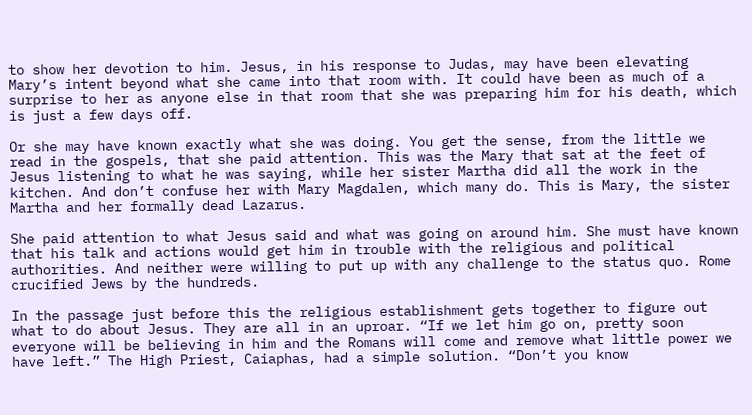to show her devotion to him. Jesus, in his response to Judas, may have been elevating Mary’s intent beyond what she came into that room with. It could have been as much of a surprise to her as anyone else in that room that she was preparing him for his death, which is just a few days off.

Or she may have known exactly what she was doing. You get the sense, from the little we read in the gospels, that she paid attention. This was the Mary that sat at the feet of Jesus listening to what he was saying, while her sister Martha did all the work in the kitchen. And don’t confuse her with Mary Magdalen, which many do. This is Mary, the sister Martha and her formally dead Lazarus.

She paid attention to what Jesus said and what was going on around him. She must have known that his talk and actions would get him in trouble with the religious and political authorities. And neither were willing to put up with any challenge to the status quo. Rome crucified Jews by the hundreds.

In the passage just before this the religious establishment gets together to figure out what to do about Jesus. They are all in an uproar. “If we let him go on, pretty soon everyone will be believing in him and the Romans will come and remove what little power we have left.” The High Priest, Caiaphas, had a simple solution. “Don’t you know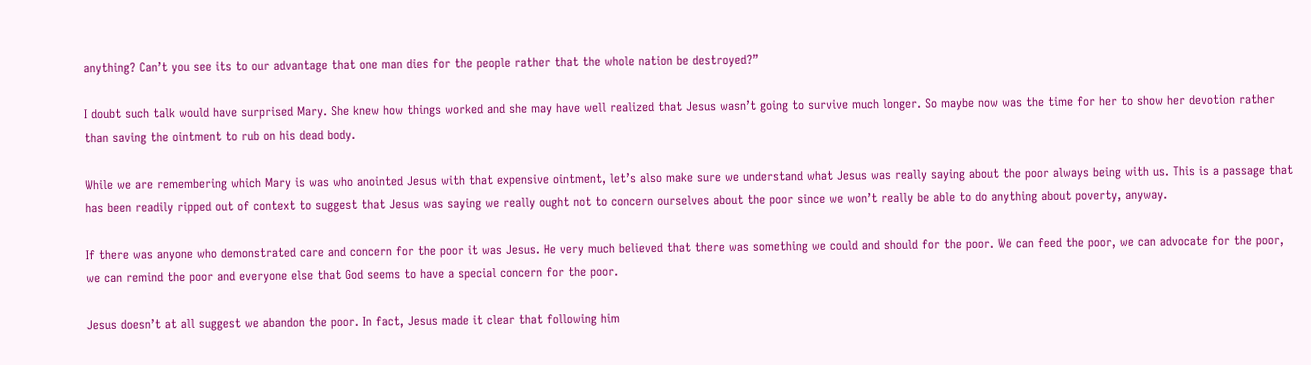anything? Can’t you see its to our advantage that one man dies for the people rather that the whole nation be destroyed?”

I doubt such talk would have surprised Mary. She knew how things worked and she may have well realized that Jesus wasn’t going to survive much longer. So maybe now was the time for her to show her devotion rather than saving the ointment to rub on his dead body.

While we are remembering which Mary is was who anointed Jesus with that expensive ointment, let’s also make sure we understand what Jesus was really saying about the poor always being with us. This is a passage that has been readily ripped out of context to suggest that Jesus was saying we really ought not to concern ourselves about the poor since we won’t really be able to do anything about poverty, anyway.

If there was anyone who demonstrated care and concern for the poor it was Jesus. He very much believed that there was something we could and should for the poor. We can feed the poor, we can advocate for the poor, we can remind the poor and everyone else that God seems to have a special concern for the poor.

Jesus doesn’t at all suggest we abandon the poor. In fact, Jesus made it clear that following him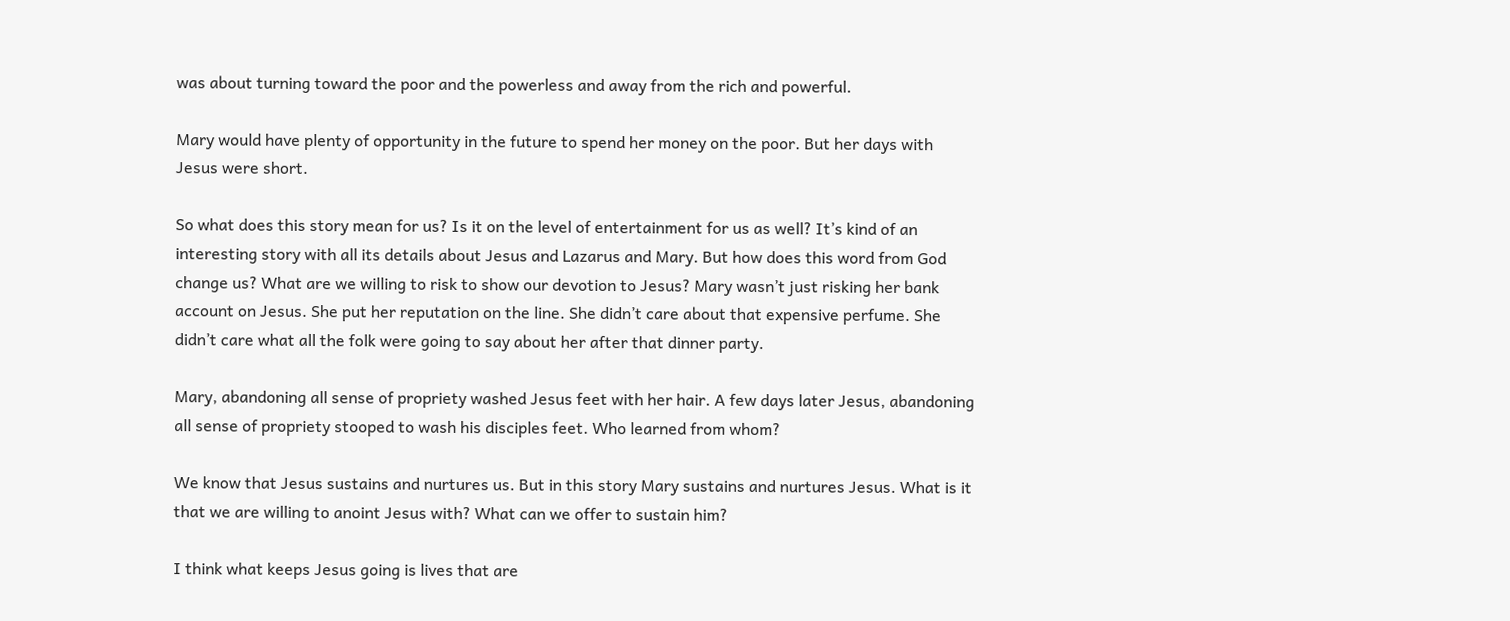was about turning toward the poor and the powerless and away from the rich and powerful.

Mary would have plenty of opportunity in the future to spend her money on the poor. But her days with Jesus were short.

So what does this story mean for us? Is it on the level of entertainment for us as well? It’s kind of an interesting story with all its details about Jesus and Lazarus and Mary. But how does this word from God change us? What are we willing to risk to show our devotion to Jesus? Mary wasn’t just risking her bank account on Jesus. She put her reputation on the line. She didn’t care about that expensive perfume. She didn’t care what all the folk were going to say about her after that dinner party.

Mary, abandoning all sense of propriety washed Jesus feet with her hair. A few days later Jesus, abandoning all sense of propriety stooped to wash his disciples feet. Who learned from whom?

We know that Jesus sustains and nurtures us. But in this story Mary sustains and nurtures Jesus. What is it that we are willing to anoint Jesus with? What can we offer to sustain him?

I think what keeps Jesus going is lives that are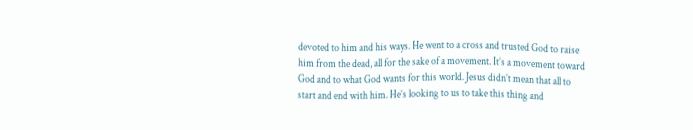devoted to him and his ways. He went to a cross and trusted God to raise him from the dead, all for the sake of a movement. It’s a movement toward God and to what God wants for this world. Jesus didn’t mean that all to start and end with him. He’s looking to us to take this thing and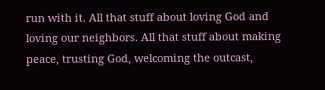run with it. All that stuff about loving God and loving our neighbors. All that stuff about making peace, trusting God, welcoming the outcast,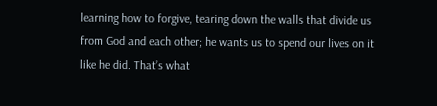learning how to forgive, tearing down the walls that divide us from God and each other; he wants us to spend our lives on it like he did. That’s what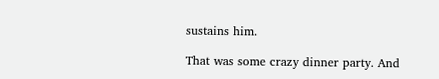sustains him.

That was some crazy dinner party. And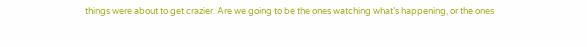things were about to get crazier. Are we going to be the ones watching what’s happening, or the ones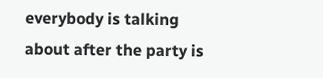everybody is talking about after the party is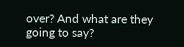over? And what are they going to say?